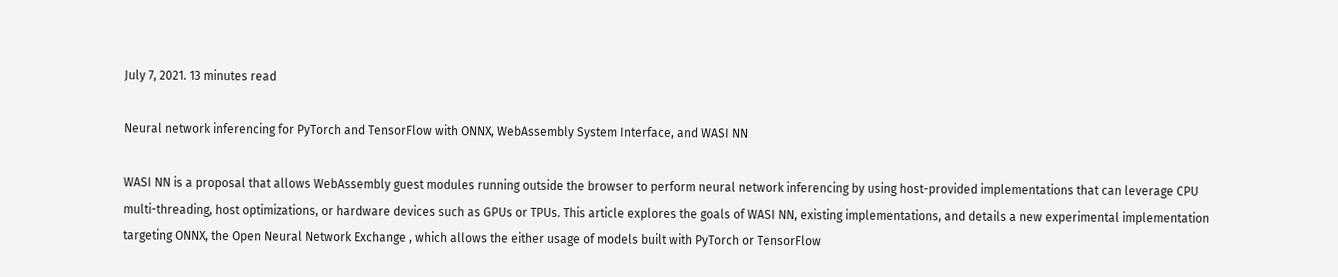July 7, 2021. 13 minutes read

Neural network inferencing for PyTorch and TensorFlow with ONNX, WebAssembly System Interface, and WASI NN

WASI NN is a proposal that allows WebAssembly guest modules running outside the browser to perform neural network inferencing by using host-provided implementations that can leverage CPU multi-threading, host optimizations, or hardware devices such as GPUs or TPUs. This article explores the goals of WASI NN, existing implementations, and details a new experimental implementation targeting ONNX, the Open Neural Network Exchange , which allows the either usage of models built with PyTorch or TensorFlow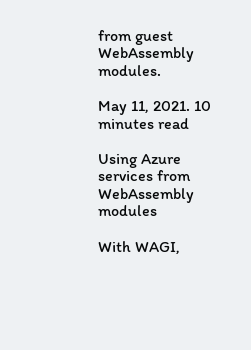from guest WebAssembly modules.

May 11, 2021. 10 minutes read

Using Azure services from WebAssembly modules

With WAGI,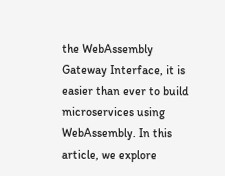the WebAssembly Gateway Interface, it is easier than ever to build microservices using WebAssembly. In this article, we explore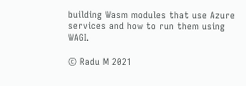building Wasm modules that use Azure services and how to run them using WAGI.

© Radu M 2021